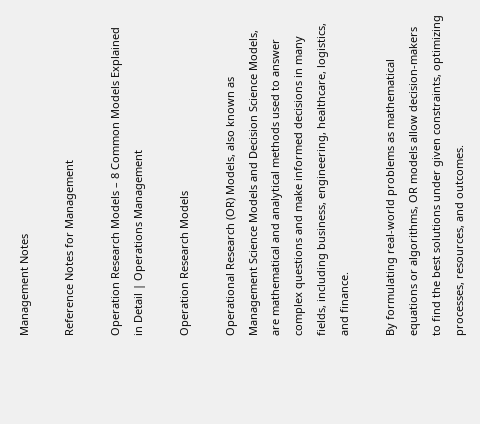Management Notes

Reference Notes for Management

Operation Research Models – 8 Common Models Explained in Detail | Operations Management

Operation Research Models

Operational Research (OR) Models, also known as Management Science Models and Decision Science Models, are mathematical and analytical methods used to answer complex questions and make informed decisions in many fields, including business, engineering, healthcare, logistics, and finance.

By formulating real-world problems as mathematical equations or algorithms, OR models allow decision-makers to find the best solutions under given constraints, optimizing processes, resources, and outcomes.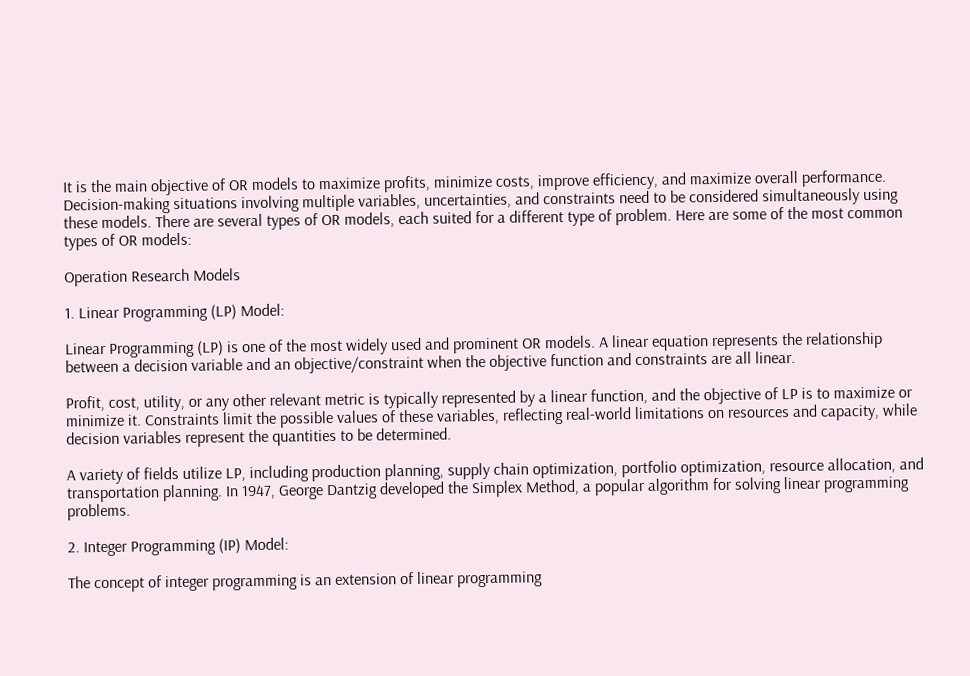It is the main objective of OR models to maximize profits, minimize costs, improve efficiency, and maximize overall performance. Decision-making situations involving multiple variables, uncertainties, and constraints need to be considered simultaneously using these models. There are several types of OR models, each suited for a different type of problem. Here are some of the most common types of OR models:

Operation Research Models

1. Linear Programming (LP) Model:

Linear Programming (LP) is one of the most widely used and prominent OR models. A linear equation represents the relationship between a decision variable and an objective/constraint when the objective function and constraints are all linear.

Profit, cost, utility, or any other relevant metric is typically represented by a linear function, and the objective of LP is to maximize or minimize it. Constraints limit the possible values of these variables, reflecting real-world limitations on resources and capacity, while decision variables represent the quantities to be determined.

A variety of fields utilize LP, including production planning, supply chain optimization, portfolio optimization, resource allocation, and transportation planning. In 1947, George Dantzig developed the Simplex Method, a popular algorithm for solving linear programming problems.

2. Integer Programming (IP) Model:

The concept of integer programming is an extension of linear programming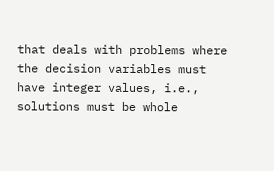that deals with problems where the decision variables must have integer values, i.e., solutions must be whole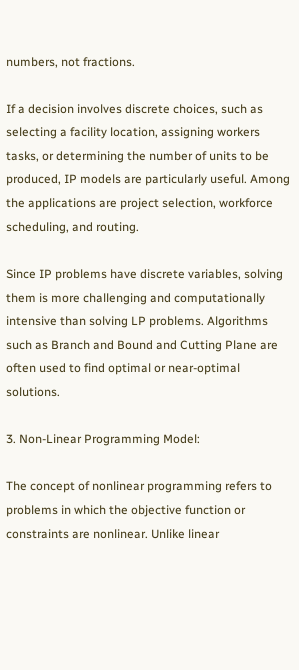numbers, not fractions.

If a decision involves discrete choices, such as selecting a facility location, assigning workers tasks, or determining the number of units to be produced, IP models are particularly useful. Among the applications are project selection, workforce scheduling, and routing.

Since IP problems have discrete variables, solving them is more challenging and computationally intensive than solving LP problems. Algorithms such as Branch and Bound and Cutting Plane are often used to find optimal or near-optimal solutions.

3. Non-Linear Programming Model:

The concept of nonlinear programming refers to problems in which the objective function or constraints are nonlinear. Unlike linear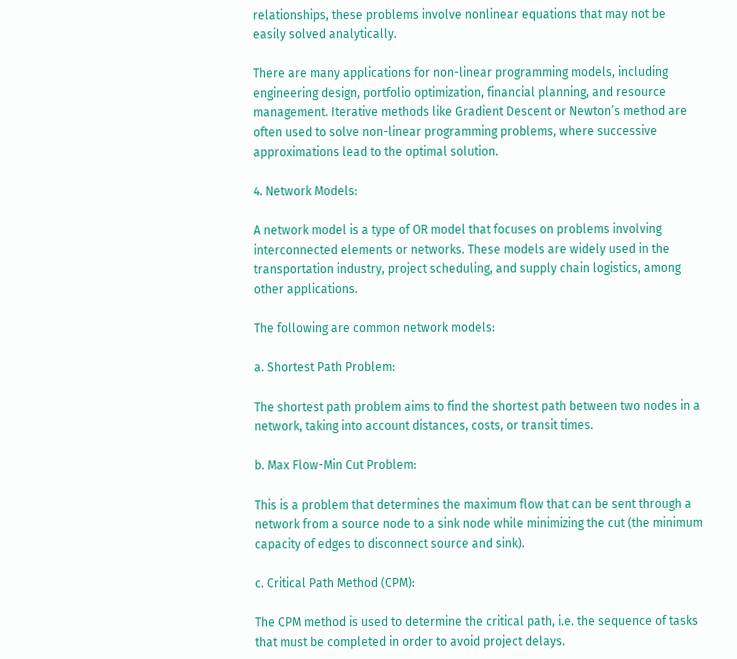relationships, these problems involve nonlinear equations that may not be easily solved analytically.

There are many applications for non-linear programming models, including engineering design, portfolio optimization, financial planning, and resource management. Iterative methods like Gradient Descent or Newton’s method are often used to solve non-linear programming problems, where successive approximations lead to the optimal solution.

4. Network Models:

A network model is a type of OR model that focuses on problems involving interconnected elements or networks. These models are widely used in the transportation industry, project scheduling, and supply chain logistics, among other applications.

The following are common network models:

a. Shortest Path Problem:

The shortest path problem aims to find the shortest path between two nodes in a network, taking into account distances, costs, or transit times.

b. Max Flow-Min Cut Problem:

This is a problem that determines the maximum flow that can be sent through a network from a source node to a sink node while minimizing the cut (the minimum capacity of edges to disconnect source and sink).

c. Critical Path Method (CPM):

The CPM method is used to determine the critical path, i.e. the sequence of tasks that must be completed in order to avoid project delays.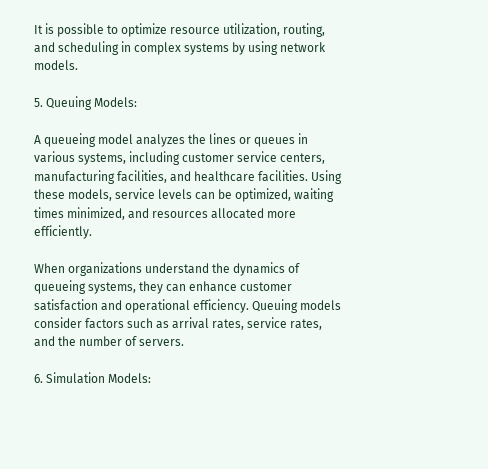It is possible to optimize resource utilization, routing, and scheduling in complex systems by using network models.

5. Queuing Models:

A queueing model analyzes the lines or queues in various systems, including customer service centers, manufacturing facilities, and healthcare facilities. Using these models, service levels can be optimized, waiting times minimized, and resources allocated more efficiently.

When organizations understand the dynamics of queueing systems, they can enhance customer satisfaction and operational efficiency. Queuing models consider factors such as arrival rates, service rates, and the number of servers.

6. Simulation Models: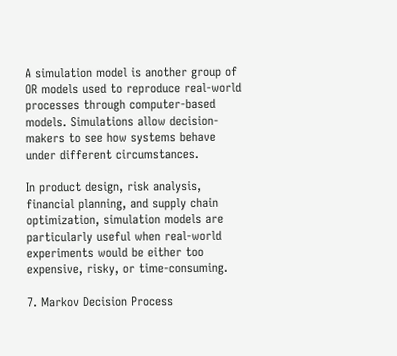A simulation model is another group of OR models used to reproduce real-world processes through computer-based models. Simulations allow decision-makers to see how systems behave under different circumstances.

In product design, risk analysis, financial planning, and supply chain optimization, simulation models are particularly useful when real-world experiments would be either too expensive, risky, or time-consuming.

7. Markov Decision Process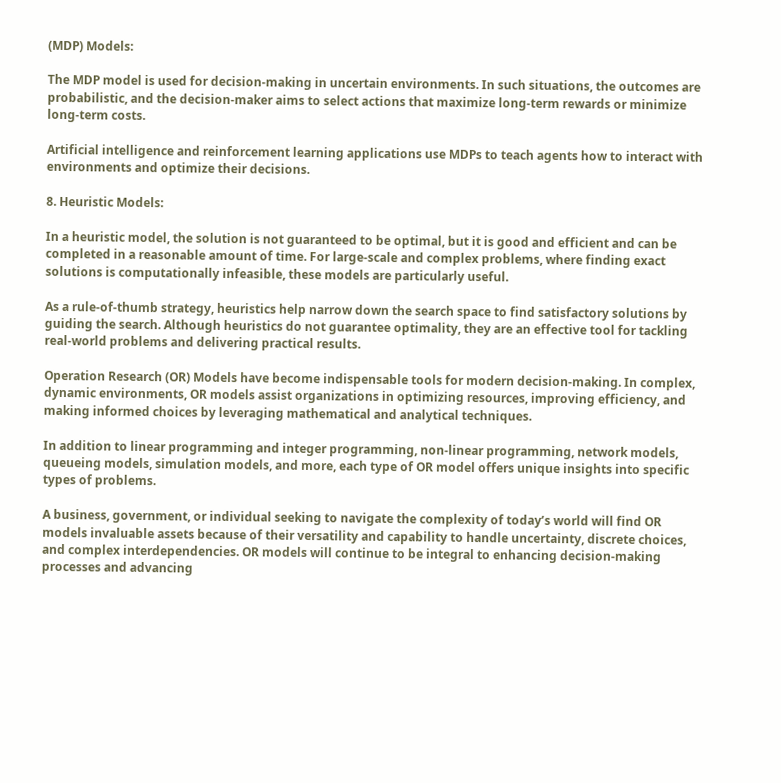(MDP) Models:

The MDP model is used for decision-making in uncertain environments. In such situations, the outcomes are probabilistic, and the decision-maker aims to select actions that maximize long-term rewards or minimize long-term costs.

Artificial intelligence and reinforcement learning applications use MDPs to teach agents how to interact with environments and optimize their decisions.

8. Heuristic Models:

In a heuristic model, the solution is not guaranteed to be optimal, but it is good and efficient and can be completed in a reasonable amount of time. For large-scale and complex problems, where finding exact solutions is computationally infeasible, these models are particularly useful.

As a rule-of-thumb strategy, heuristics help narrow down the search space to find satisfactory solutions by guiding the search. Although heuristics do not guarantee optimality, they are an effective tool for tackling real-world problems and delivering practical results.

Operation Research (OR) Models have become indispensable tools for modern decision-making. In complex, dynamic environments, OR models assist organizations in optimizing resources, improving efficiency, and making informed choices by leveraging mathematical and analytical techniques.

In addition to linear programming and integer programming, non-linear programming, network models, queueing models, simulation models, and more, each type of OR model offers unique insights into specific types of problems.

A business, government, or individual seeking to navigate the complexity of today’s world will find OR models invaluable assets because of their versatility and capability to handle uncertainty, discrete choices, and complex interdependencies. OR models will continue to be integral to enhancing decision-making processes and advancing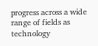progress across a wide range of fields as technology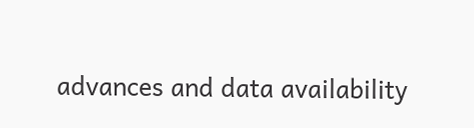advances and data availability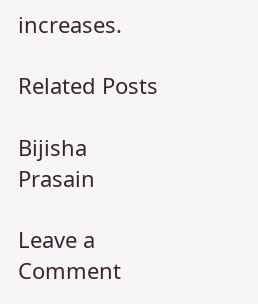increases.

Related Posts

Bijisha Prasain

Leave a Comment